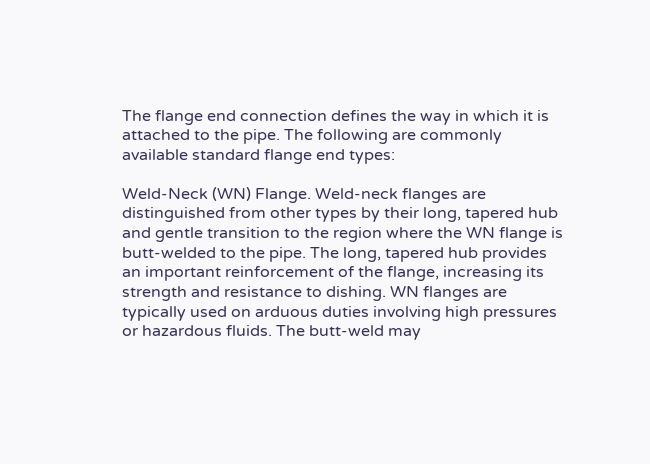The flange end connection defines the way in which it is attached to the pipe. The following are commonly available standard flange end types:

Weld-Neck (WN) Flange. Weld-neck flanges are distinguished from other types by their long, tapered hub and gentle transition to the region where the WN flange is butt-welded to the pipe. The long, tapered hub provides an important reinforcement of the flange, increasing its strength and resistance to dishing. WN flanges are typically used on arduous duties involving high pressures or hazardous fluids. The butt-weld may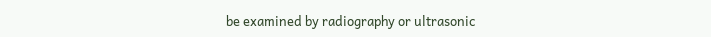be examined by radiography or ultrasonic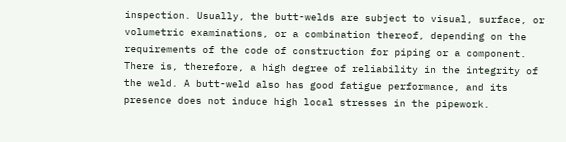inspection. Usually, the butt-welds are subject to visual, surface, or volumetric examinations, or a combination thereof, depending on the requirements of the code of construction for piping or a component. There is, therefore, a high degree of reliability in the integrity of the weld. A butt-weld also has good fatigue performance, and its presence does not induce high local stresses in the pipework.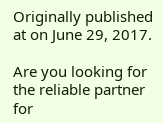Originally published at on June 29, 2017.

Are you looking for the reliable partner for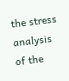the stress analysis of the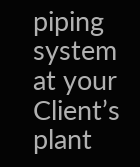piping system at your Client’s plant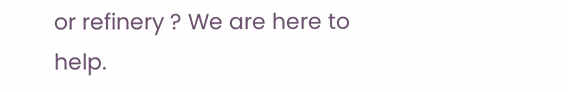or refinery ? We are here to help.